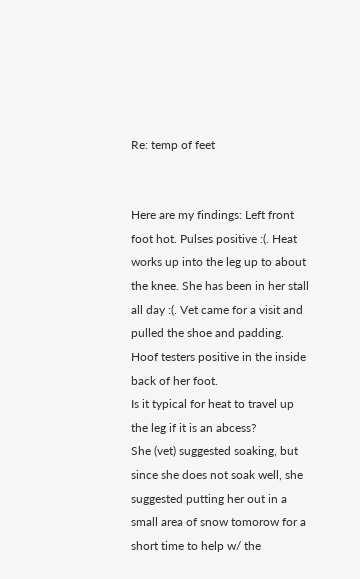Re: temp of feet


Here are my findings: Left front foot hot. Pulses positive :(. Heat works up into the leg up to about the knee. She has been in her stall all day :(. Vet came for a visit and pulled the shoe and padding. Hoof testers positive in the inside back of her foot.
Is it typical for heat to travel up the leg if it is an abcess?
She (vet) suggested soaking, but since she does not soak well, she suggested putting her out in a small area of snow tomorow for a short time to help w/ the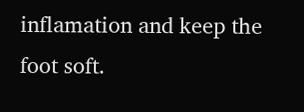inflamation and keep the foot soft.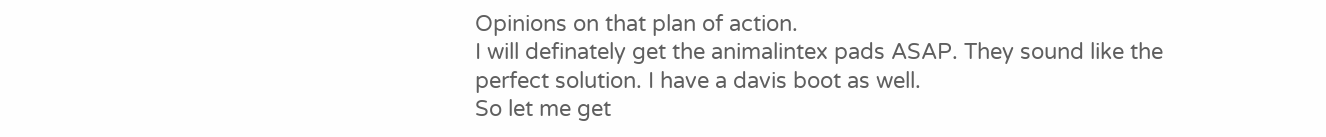Opinions on that plan of action.
I will definately get the animalintex pads ASAP. They sound like the perfect solution. I have a davis boot as well.
So let me get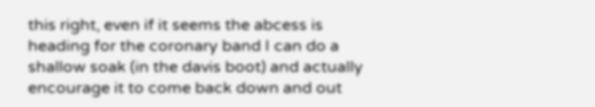this right, even if it seems the abcess is heading for the coronary band I can do a shallow soak (in the davis boot) and actually encourage it to come back down and out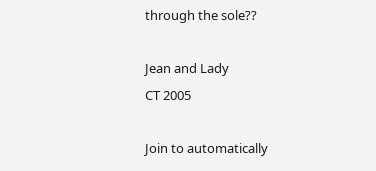through the sole??

Jean and Lady
CT 2005

Join to automatically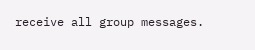receive all group messages.